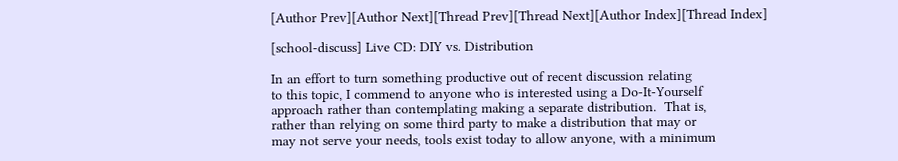[Author Prev][Author Next][Thread Prev][Thread Next][Author Index][Thread Index]

[school-discuss] Live CD: DIY vs. Distribution

In an effort to turn something productive out of recent discussion relating
to this topic, I commend to anyone who is interested using a Do-It-Yourself
approach rather than contemplating making a separate distribution.  That is,
rather than relying on some third party to make a distribution that may or
may not serve your needs, tools exist today to allow anyone, with a minimum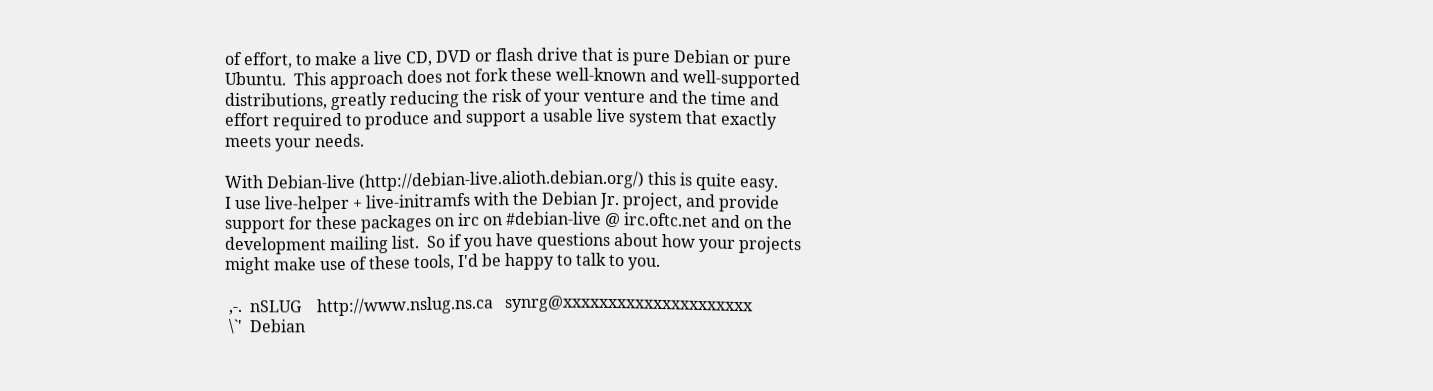of effort, to make a live CD, DVD or flash drive that is pure Debian or pure
Ubuntu.  This approach does not fork these well-known and well-supported
distributions, greatly reducing the risk of your venture and the time and
effort required to produce and support a usable live system that exactly
meets your needs.

With Debian-live (http://debian-live.alioth.debian.org/) this is quite easy.
I use live-helper + live-initramfs with the Debian Jr. project, and provide
support for these packages on irc on #debian-live @ irc.oftc.net and on the
development mailing list.  So if you have questions about how your projects
might make use of these tools, I'd be happy to talk to you.

 ,-.  nSLUG    http://www.nslug.ns.ca   synrg@xxxxxxxxxxxxxxxxxxxxx
 \`'  Debian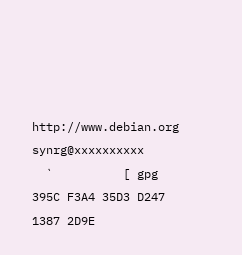http://www.debian.org    synrg@xxxxxxxxxx
  `          [ gpg 395C F3A4 35D3 D247 1387 2D9E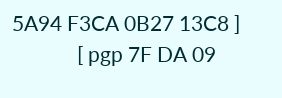5A94 F3CA 0B27 13C8 ]
             [ pgp 7F DA 09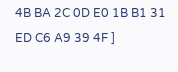4B BA 2C 0D E0 1B B1 31 ED C6 A9 39 4F ]